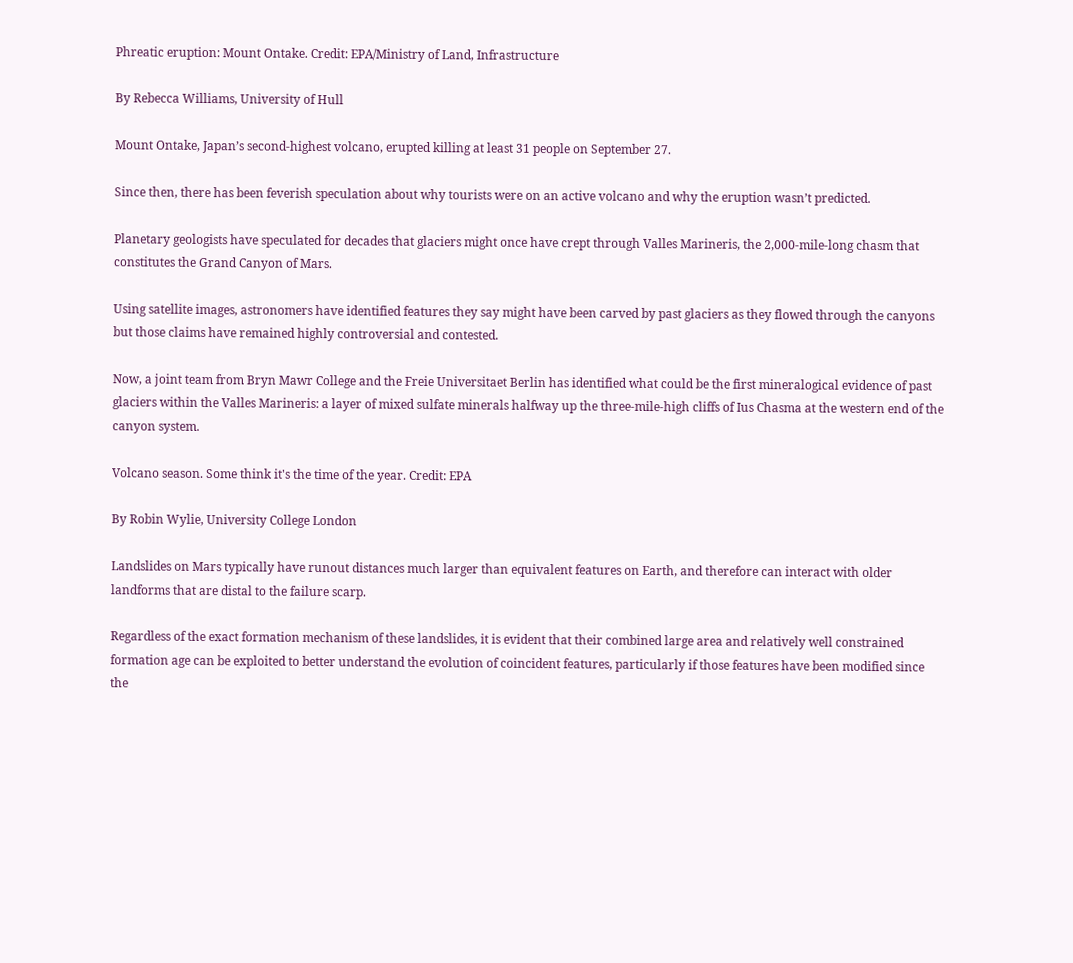Phreatic eruption: Mount Ontake. Credit: EPA/Ministry of Land, Infrastructure

By Rebecca Williams, University of Hull

Mount Ontake, Japan’s second-highest volcano, erupted killing at least 31 people on September 27.

Since then, there has been feverish speculation about why tourists were on an active volcano and why the eruption wasn’t predicted.

Planetary geologists have speculated for decades that glaciers might once have crept through Valles Marineris, the 2,000-mile-long chasm that constitutes the Grand Canyon of Mars.

Using satellite images, astronomers have identified features they say might have been carved by past glaciers as they flowed through the canyons but those claims have remained highly controversial and contested.

Now, a joint team from Bryn Mawr College and the Freie Universitaet Berlin has identified what could be the first mineralogical evidence of past glaciers within the Valles Marineris: a layer of mixed sulfate minerals halfway up the three-mile-high cliffs of Ius Chasma at the western end of the canyon system.

Volcano season. Some think it's the time of the year. Credit: EPA

By Robin Wylie, University College London

Landslides on Mars typically have runout distances much larger than equivalent features on Earth, and therefore can interact with older landforms that are distal to the failure scarp.

Regardless of the exact formation mechanism of these landslides, it is evident that their combined large area and relatively well constrained formation age can be exploited to better understand the evolution of coincident features, particularly if those features have been modified since the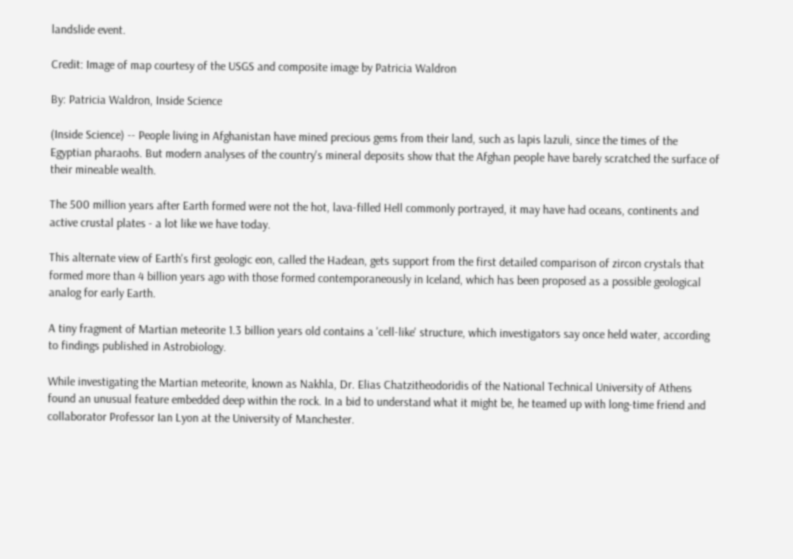landslide event.

Credit: Image of map courtesy of the USGS and composite image by Patricia Waldron

By: Patricia Waldron, Inside Science

(Inside Science) -- People living in Afghanistan have mined precious gems from their land, such as lapis lazuli, since the times of the Egyptian pharaohs. But modern analyses of the country's mineral deposits show that the Afghan people have barely scratched the surface of their mineable wealth.

The 500 million years after Earth formed were not the hot, lava-filled Hell commonly portrayed, it may have had oceans, continents and active crustal plates - a lot like we have today.

This alternate view of Earth's first geologic eon, called the Hadean, gets support from the first detailed comparison of zircon crystals that formed more than 4 billion years ago with those formed contemporaneously in Iceland, which has been proposed as a possible geological analog for early Earth.

A tiny fragment of Martian meteorite 1.3 billion years old contains a 'cell-like' structure, which investigators say once held water, according to findings published in Astrobiology.

While investigating the Martian meteorite, known as Nakhla, Dr. Elias Chatzitheodoridis of the National Technical University of Athens found an unusual feature embedded deep within the rock. In a bid to understand what it might be, he teamed up with long-time friend and collaborator Professor Ian Lyon at the University of Manchester.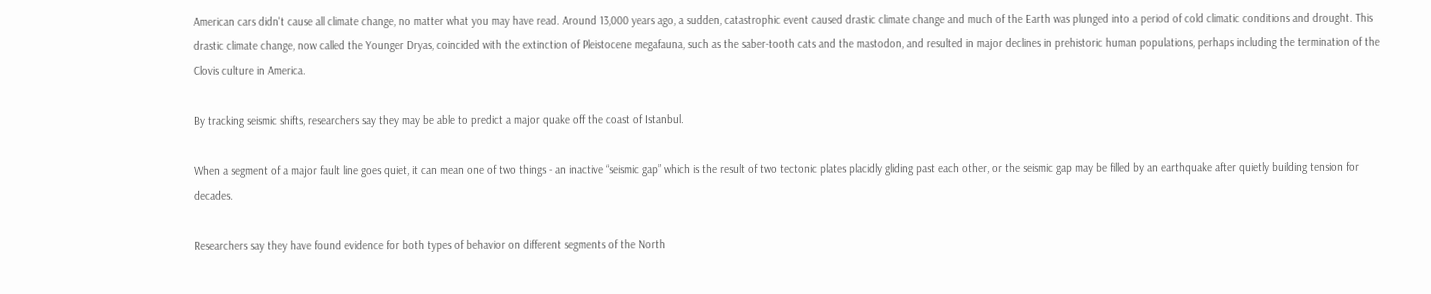American cars didn't cause all climate change, no matter what you may have read. Around 13,000 years ago, a sudden, catastrophic event caused drastic climate change and much of the Earth was plunged into a period of cold climatic conditions and drought. This drastic climate change, now called the Younger Dryas, coincided with the extinction of Pleistocene megafauna, such as the saber-tooth cats and the mastodon, and resulted in major declines in prehistoric human populations, perhaps including the termination of the Clovis culture in America.

By tracking seismic shifts, researchers say they may be able to predict a major quake off the coast of Istanbul.

When a segment of a major fault line goes quiet, it can mean one of two things - an inactive “seismic gap” which is the result of two tectonic plates placidly gliding past each other, or the seismic gap may be filled by an earthquake after quietly building tension for decades.

Researchers say they have found evidence for both types of behavior on different segments of the North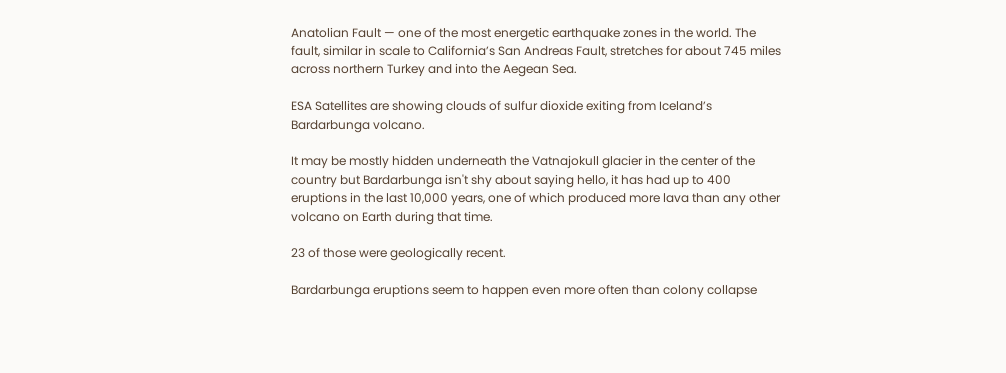Anatolian Fault — one of the most energetic earthquake zones in the world. The fault, similar in scale to California’s San Andreas Fault, stretches for about 745 miles across northern Turkey and into the Aegean Sea.

ESA Satellites are showing clouds of sulfur dioxide exiting from Iceland’s Bardarbunga volcano.

It may be mostly hidden underneath the Vatnajokull glacier in the center of the country but Bardarbunga isn't shy about saying hello, it has had up to 400 eruptions in the last 10,000 years, one of which produced more lava than any other volcano on Earth during that time.

23 of those were geologically recent.

Bardarbunga eruptions seem to happen even more often than colony collapse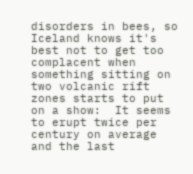disorders in bees, so Iceland knows it's best not to get too complacent when something sitting on two volcanic rift zones starts to put on a show:  It seems to erupt twice per century on average and the last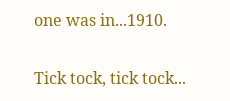one was in...1910.

Tick tock, tick tock...